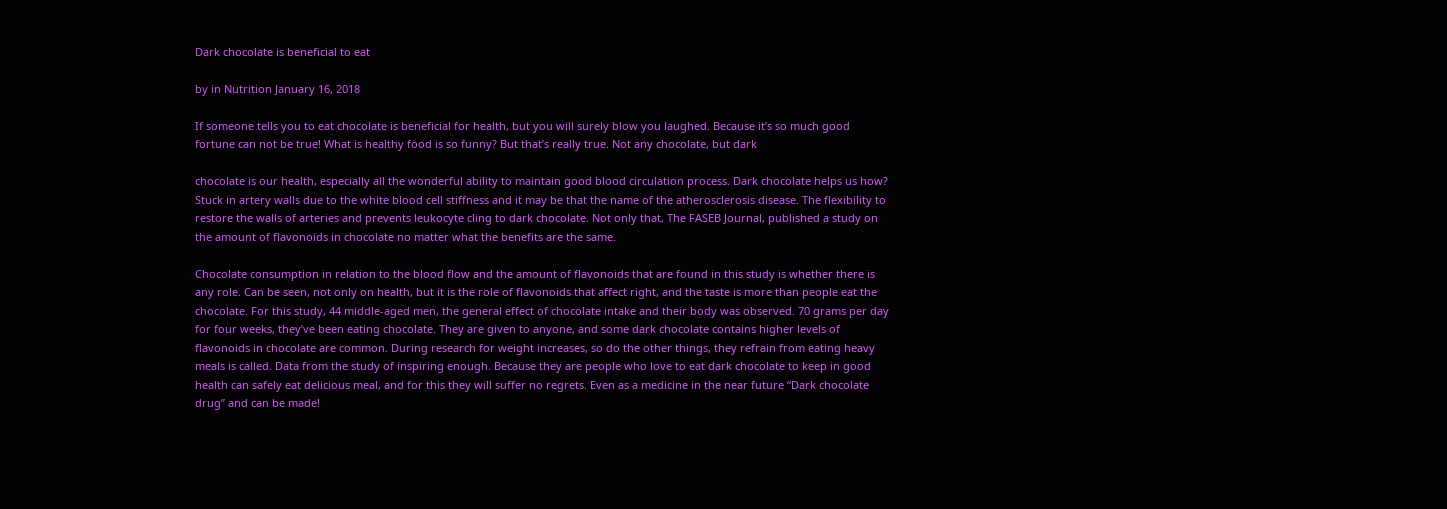Dark chocolate is beneficial to eat

by in Nutrition January 16, 2018

If someone tells you to eat chocolate is beneficial for health, but you will surely blow you laughed. Because it’s so much good fortune can not be true! What is healthy food is so funny? But that’s really true. Not any chocolate, but dark

chocolate is our health, especially all the wonderful ability to maintain good blood circulation process. Dark chocolate helps us how? Stuck in artery walls due to the white blood cell stiffness and it may be that the name of the atherosclerosis disease. The flexibility to restore the walls of arteries and prevents leukocyte cling to dark chocolate. Not only that, The FASEB Journal, published a study on the amount of flavonoids in chocolate no matter what the benefits are the same.

Chocolate consumption in relation to the blood flow and the amount of flavonoids that are found in this study is whether there is any role. Can be seen, not only on health, but it is the role of flavonoids that affect right, and the taste is more than people eat the chocolate. For this study, 44 middle-aged men, the general effect of chocolate intake and their body was observed. 70 grams per day for four weeks, they’ve been eating chocolate. They are given to anyone, and some dark chocolate contains higher levels of flavonoids in chocolate are common. During research for weight increases, so do the other things, they refrain from eating heavy meals is called. Data from the study of inspiring enough. Because they are people who love to eat dark chocolate to keep in good health can safely eat delicious meal, and for this they will suffer no regrets. Even as a medicine in the near future “Dark chocolate drug” and can be made!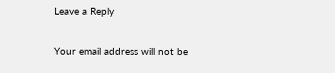Leave a Reply

Your email address will not be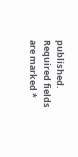published. Required fields are marked *